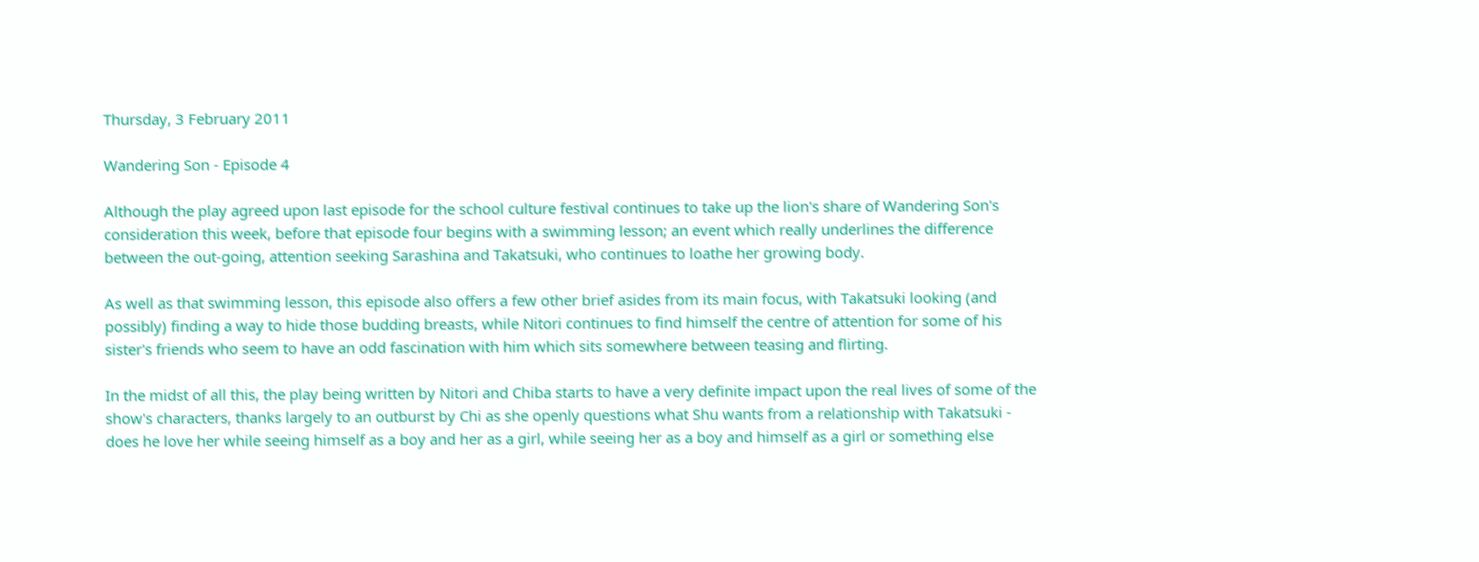Thursday, 3 February 2011

Wandering Son - Episode 4

Although the play agreed upon last episode for the school culture festival continues to take up the lion's share of Wandering Son's consideration this week, before that episode four begins with a swimming lesson; an event which really underlines the difference between the out-going, attention seeking Sarashina and Takatsuki, who continues to loathe her growing body.

As well as that swimming lesson, this episode also offers a few other brief asides from its main focus, with Takatsuki looking (and possibly) finding a way to hide those budding breasts, while Nitori continues to find himself the centre of attention for some of his sister's friends who seem to have an odd fascination with him which sits somewhere between teasing and flirting.

In the midst of all this, the play being written by Nitori and Chiba starts to have a very definite impact upon the real lives of some of the show's characters, thanks largely to an outburst by Chi as she openly questions what Shu wants from a relationship with Takatsuki - does he love her while seeing himself as a boy and her as a girl, while seeing her as a boy and himself as a girl or something else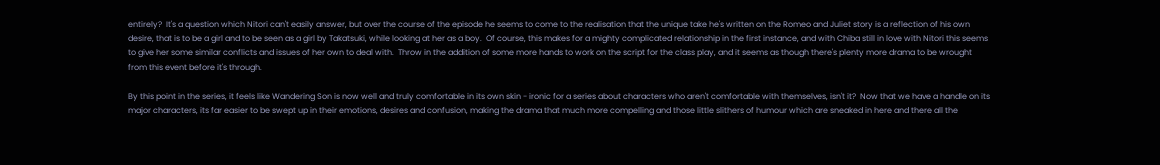entirely?  It's a question which Nitori can't easily answer, but over the course of the episode he seems to come to the realisation that the unique take he's written on the Romeo and Juliet story is a reflection of his own desire, that is to be a girl and to be seen as a girl by Takatsuki, while looking at her as a boy.  Of course, this makes for a mighty complicated relationship in the first instance, and with Chiba still in love with Nitori this seems to give her some similar conflicts and issues of her own to deal with.  Throw in the addition of some more hands to work on the script for the class play, and it seems as though there's plenty more drama to be wrought from this event before it's through.

By this point in the series, it feels like Wandering Son is now well and truly comfortable in its own skin - ironic for a series about characters who aren't comfortable with themselves, isn't it?  Now that we have a handle on its major characters, its far easier to be swept up in their emotions, desires and confusion, making the drama that much more compelling and those little slithers of humour which are sneaked in here and there all the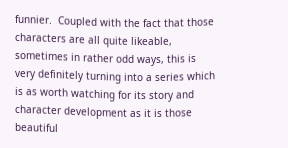funnier.  Coupled with the fact that those characters are all quite likeable, sometimes in rather odd ways, this is very definitely turning into a series which is as worth watching for its story and character development as it is those beautiful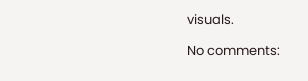visuals.

No comments: